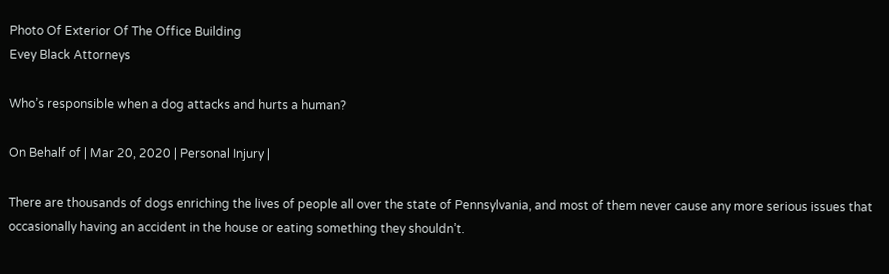Photo Of Exterior Of The Office Building
Evey Black Attorneys

Who’s responsible when a dog attacks and hurts a human?

On Behalf of | Mar 20, 2020 | Personal Injury |

There are thousands of dogs enriching the lives of people all over the state of Pennsylvania, and most of them never cause any more serious issues that occasionally having an accident in the house or eating something they shouldn’t.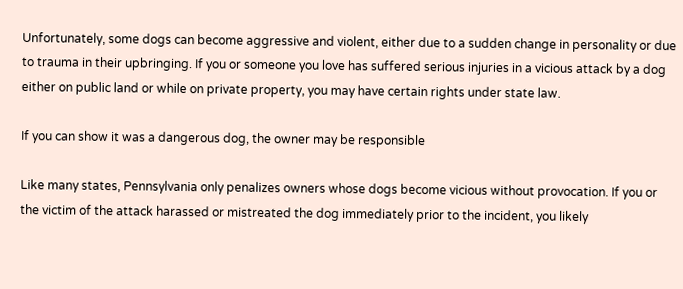Unfortunately, some dogs can become aggressive and violent, either due to a sudden change in personality or due to trauma in their upbringing. If you or someone you love has suffered serious injuries in a vicious attack by a dog either on public land or while on private property, you may have certain rights under state law.

If you can show it was a dangerous dog, the owner may be responsible

Like many states, Pennsylvania only penalizes owners whose dogs become vicious without provocation. If you or the victim of the attack harassed or mistreated the dog immediately prior to the incident, you likely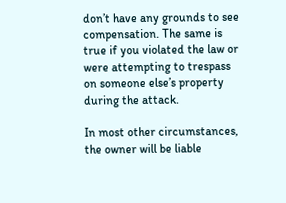don’t have any grounds to see compensation. The same is true if you violated the law or were attempting to trespass on someone else’s property during the attack.

In most other circumstances, the owner will be liable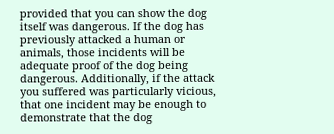provided that you can show the dog itself was dangerous. If the dog has previously attacked a human or animals, those incidents will be adequate proof of the dog being dangerous. Additionally, if the attack you suffered was particularly vicious, that one incident may be enough to demonstrate that the dog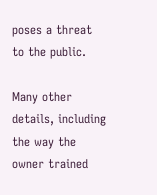poses a threat to the public.

Many other details, including the way the owner trained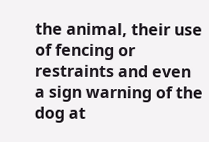the animal, their use of fencing or restraints and even a sign warning of the dog at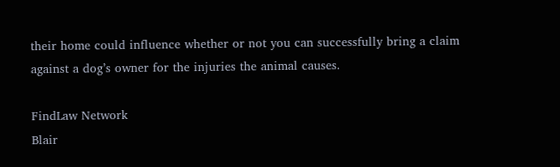their home could influence whether or not you can successfully bring a claim against a dog’s owner for the injuries the animal causes.

FindLaw Network
Blair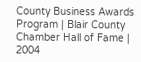County Business Awards Program | Blair County Chamber Hall of Fame | 2004